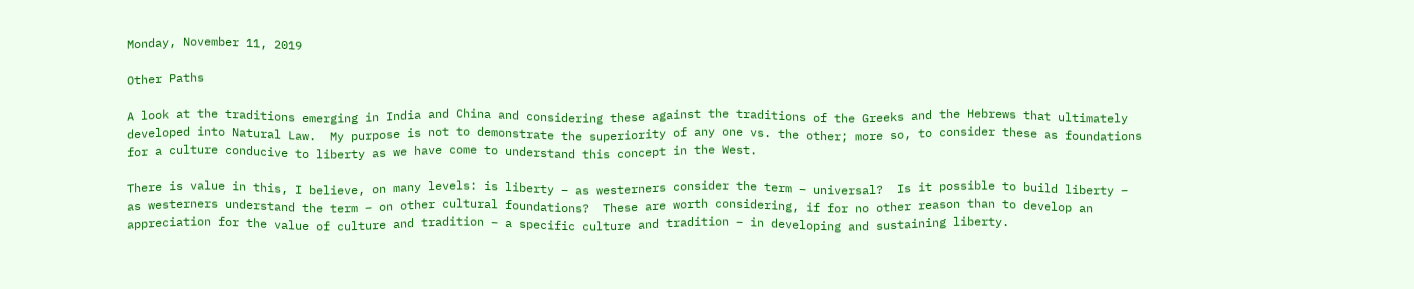Monday, November 11, 2019

Other Paths

A look at the traditions emerging in India and China and considering these against the traditions of the Greeks and the Hebrews that ultimately developed into Natural Law.  My purpose is not to demonstrate the superiority of any one vs. the other; more so, to consider these as foundations for a culture conducive to liberty as we have come to understand this concept in the West.

There is value in this, I believe, on many levels: is liberty – as westerners consider the term – universal?  Is it possible to build liberty – as westerners understand the term – on other cultural foundations?  These are worth considering, if for no other reason than to develop an appreciation for the value of culture and tradition – a specific culture and tradition – in developing and sustaining liberty.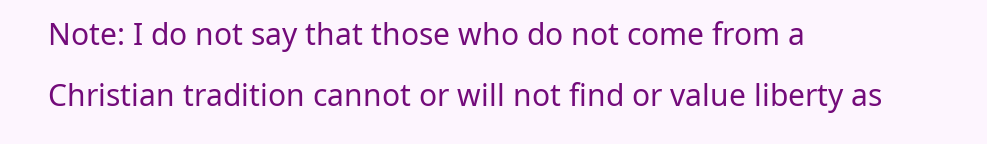Note: I do not say that those who do not come from a Christian tradition cannot or will not find or value liberty as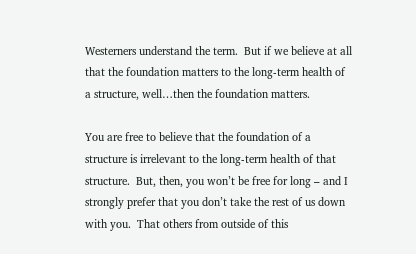Westerners understand the term.  But if we believe at all that the foundation matters to the long-term health of a structure, well…then the foundation matters.

You are free to believe that the foundation of a structure is irrelevant to the long-term health of that structure.  But, then, you won’t be free for long – and I strongly prefer that you don’t take the rest of us down with you.  That others from outside of this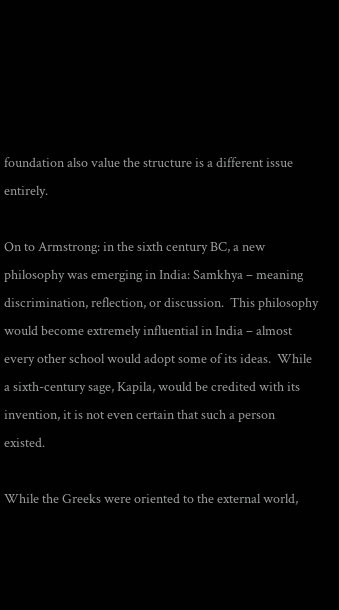foundation also value the structure is a different issue entirely.

On to Armstrong: in the sixth century BC, a new philosophy was emerging in India: Samkhya – meaning discrimination, reflection, or discussion.  This philosophy would become extremely influential in India – almost every other school would adopt some of its ideas.  While a sixth-century sage, Kapila, would be credited with its invention, it is not even certain that such a person existed.

While the Greeks were oriented to the external world,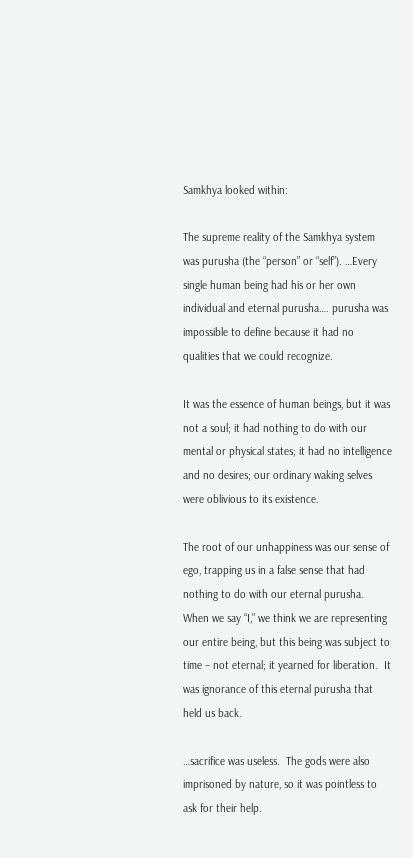Samkhya looked within:

The supreme reality of the Samkhya system was purusha (the “person” or “self”). …Every single human being had his or her own individual and eternal purusha…. purusha was impossible to define because it had no qualities that we could recognize.

It was the essence of human beings, but it was not a soul; it had nothing to do with our mental or physical states; it had no intelligence and no desires; our ordinary waking selves were oblivious to its existence.

The root of our unhappiness was our sense of ego, trapping us in a false sense that had nothing to do with our eternal purusha.   When we say “I,” we think we are representing our entire being, but this being was subject to time – not eternal; it yearned for liberation.  It was ignorance of this eternal purusha that held us back.

…sacrifice was useless.  The gods were also imprisoned by nature, so it was pointless to ask for their help.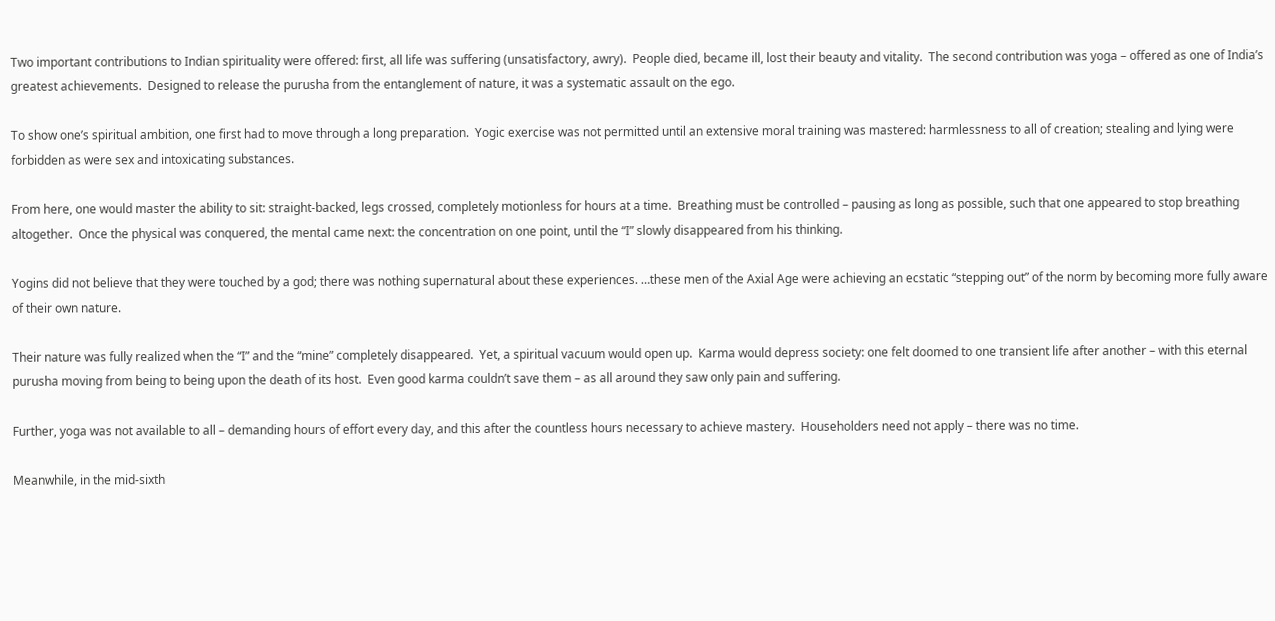Two important contributions to Indian spirituality were offered: first, all life was suffering (unsatisfactory, awry).  People died, became ill, lost their beauty and vitality.  The second contribution was yoga – offered as one of India’s greatest achievements.  Designed to release the purusha from the entanglement of nature, it was a systematic assault on the ego.

To show one’s spiritual ambition, one first had to move through a long preparation.  Yogic exercise was not permitted until an extensive moral training was mastered: harmlessness to all of creation; stealing and lying were forbidden as were sex and intoxicating substances.

From here, one would master the ability to sit: straight-backed, legs crossed, completely motionless for hours at a time.  Breathing must be controlled – pausing as long as possible, such that one appeared to stop breathing altogether.  Once the physical was conquered, the mental came next: the concentration on one point, until the “I” slowly disappeared from his thinking.

Yogins did not believe that they were touched by a god; there was nothing supernatural about these experiences. …these men of the Axial Age were achieving an ecstatic “stepping out” of the norm by becoming more fully aware of their own nature.

Their nature was fully realized when the “I” and the “mine” completely disappeared.  Yet, a spiritual vacuum would open up.  Karma would depress society: one felt doomed to one transient life after another – with this eternal purusha moving from being to being upon the death of its host.  Even good karma couldn’t save them – as all around they saw only pain and suffering.

Further, yoga was not available to all – demanding hours of effort every day, and this after the countless hours necessary to achieve mastery.  Householders need not apply – there was no time.

Meanwhile, in the mid-sixth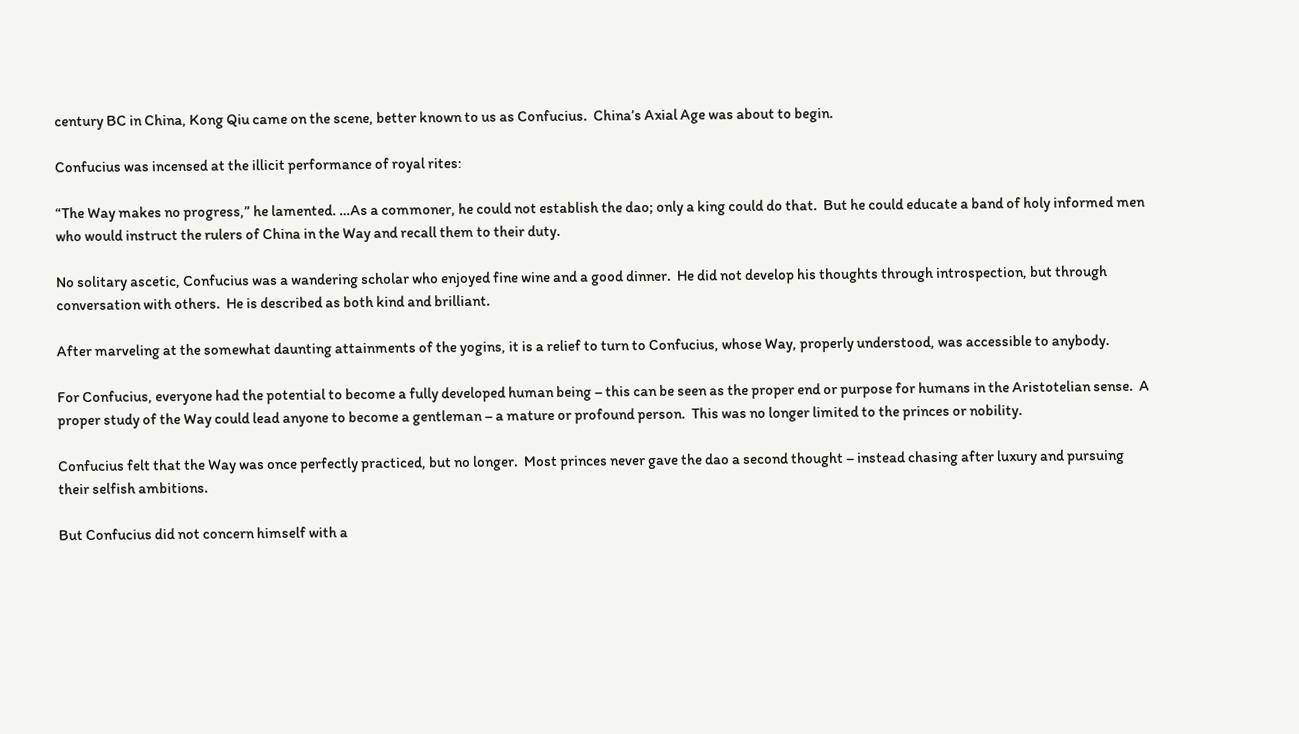century BC in China, Kong Qiu came on the scene, better known to us as Confucius.  China’s Axial Age was about to begin.

Confucius was incensed at the illicit performance of royal rites:

“The Way makes no progress,” he lamented. …As a commoner, he could not establish the dao; only a king could do that.  But he could educate a band of holy informed men who would instruct the rulers of China in the Way and recall them to their duty.

No solitary ascetic, Confucius was a wandering scholar who enjoyed fine wine and a good dinner.  He did not develop his thoughts through introspection, but through conversation with others.  He is described as both kind and brilliant.

After marveling at the somewhat daunting attainments of the yogins, it is a relief to turn to Confucius, whose Way, properly understood, was accessible to anybody.

For Confucius, everyone had the potential to become a fully developed human being – this can be seen as the proper end or purpose for humans in the Aristotelian sense.  A proper study of the Way could lead anyone to become a gentleman – a mature or profound person.  This was no longer limited to the princes or nobility.

Confucius felt that the Way was once perfectly practiced, but no longer.  Most princes never gave the dao a second thought – instead chasing after luxury and pursuing their selfish ambitions.

But Confucius did not concern himself with a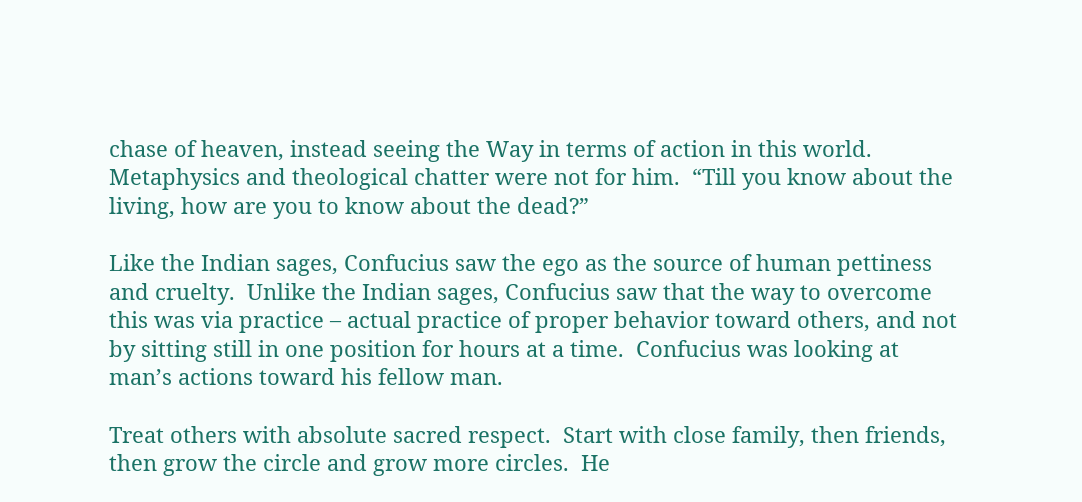chase of heaven, instead seeing the Way in terms of action in this world.  Metaphysics and theological chatter were not for him.  “Till you know about the living, how are you to know about the dead?”

Like the Indian sages, Confucius saw the ego as the source of human pettiness and cruelty.  Unlike the Indian sages, Confucius saw that the way to overcome this was via practice – actual practice of proper behavior toward others, and not by sitting still in one position for hours at a time.  Confucius was looking at man’s actions toward his fellow man.

Treat others with absolute sacred respect.  Start with close family, then friends, then grow the circle and grow more circles.  He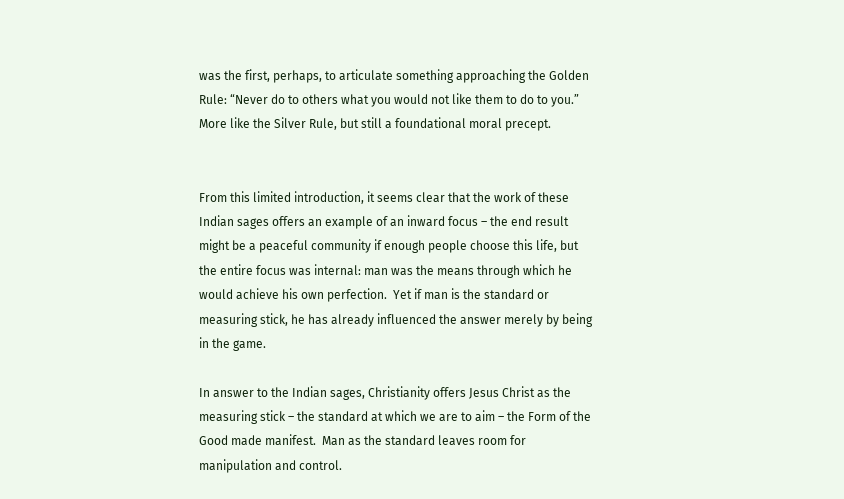was the first, perhaps, to articulate something approaching the Golden Rule: “Never do to others what you would not like them to do to you.”  More like the Silver Rule, but still a foundational moral precept.


From this limited introduction, it seems clear that the work of these Indian sages offers an example of an inward focus – the end result might be a peaceful community if enough people choose this life, but the entire focus was internal: man was the means through which he would achieve his own perfection.  Yet if man is the standard or measuring stick, he has already influenced the answer merely by being in the game.

In answer to the Indian sages, Christianity offers Jesus Christ as the measuring stick – the standard at which we are to aim – the Form of the Good made manifest.  Man as the standard leaves room for manipulation and control.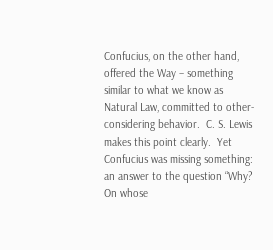Confucius, on the other hand, offered the Way – something similar to what we know as Natural Law, committed to other-considering behavior.  C. S. Lewis makes this point clearly.  Yet Confucius was missing something: an answer to the question “Why?  On whose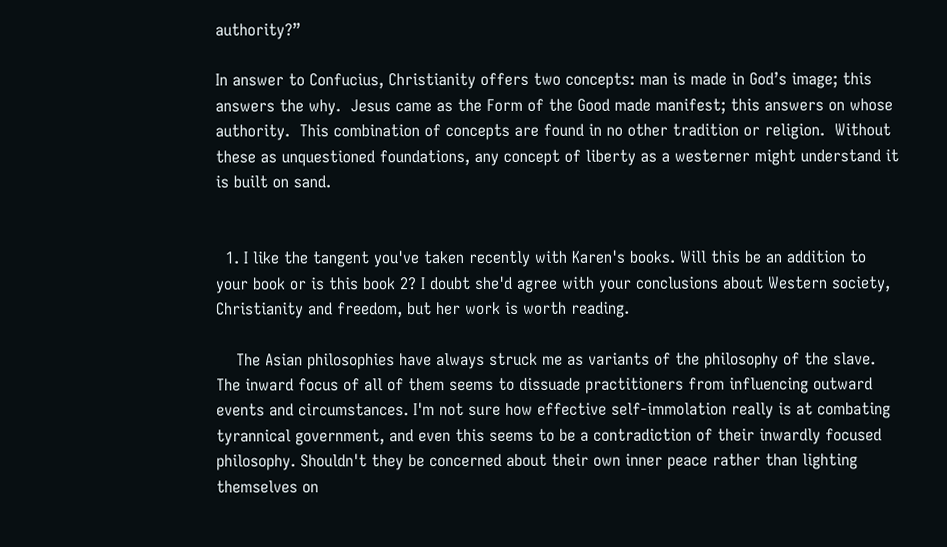authority?”

In answer to Confucius, Christianity offers two concepts: man is made in God’s image; this answers the why.  Jesus came as the Form of the Good made manifest; this answers on whose authority.  This combination of concepts are found in no other tradition or religion.  Without these as unquestioned foundations, any concept of liberty as a westerner might understand it is built on sand.


  1. I like the tangent you've taken recently with Karen's books. Will this be an addition to your book or is this book 2? I doubt she'd agree with your conclusions about Western society, Christianity and freedom, but her work is worth reading.

    The Asian philosophies have always struck me as variants of the philosophy of the slave. The inward focus of all of them seems to dissuade practitioners from influencing outward events and circumstances. I'm not sure how effective self-immolation really is at combating tyrannical government, and even this seems to be a contradiction of their inwardly focused philosophy. Shouldn't they be concerned about their own inner peace rather than lighting themselves on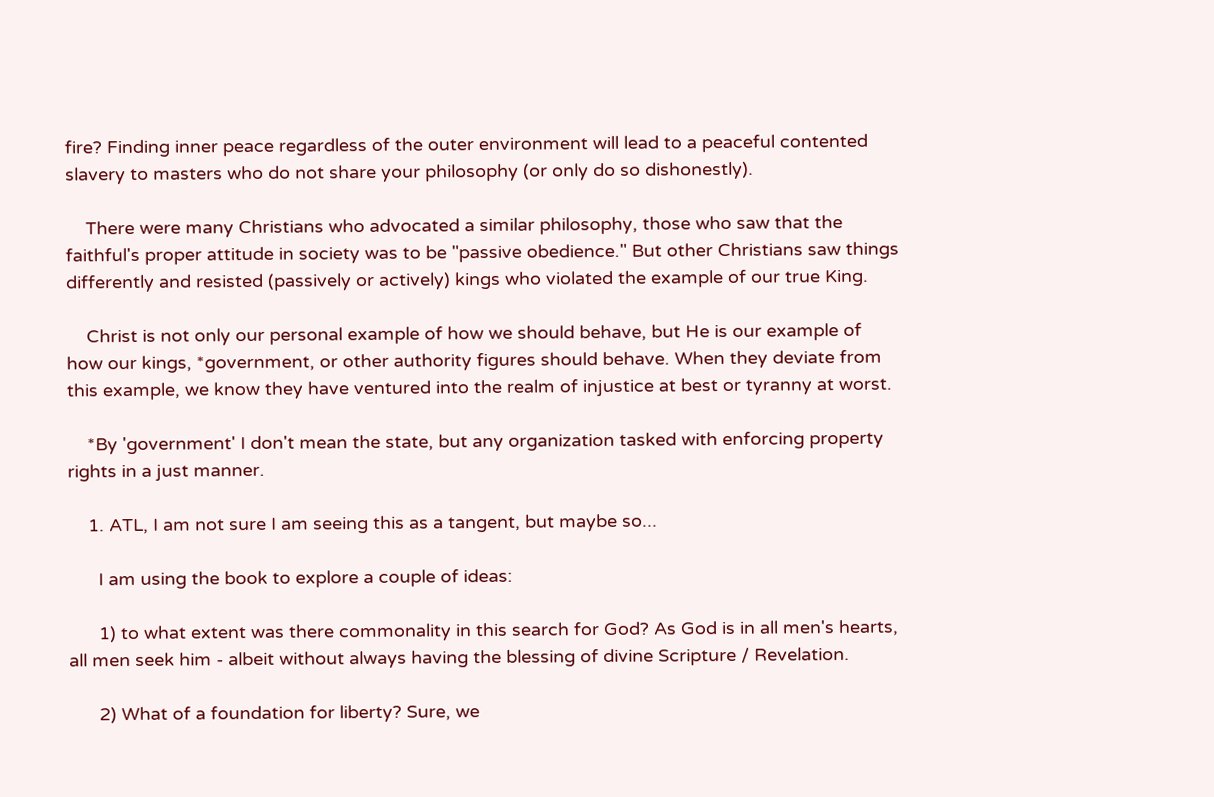fire? Finding inner peace regardless of the outer environment will lead to a peaceful contented slavery to masters who do not share your philosophy (or only do so dishonestly).

    There were many Christians who advocated a similar philosophy, those who saw that the faithful's proper attitude in society was to be "passive obedience." But other Christians saw things differently and resisted (passively or actively) kings who violated the example of our true King.

    Christ is not only our personal example of how we should behave, but He is our example of how our kings, *government, or other authority figures should behave. When they deviate from this example, we know they have ventured into the realm of injustice at best or tyranny at worst.

    *By 'government' I don't mean the state, but any organization tasked with enforcing property rights in a just manner.

    1. ATL, I am not sure I am seeing this as a tangent, but maybe so...

      I am using the book to explore a couple of ideas:

      1) to what extent was there commonality in this search for God? As God is in all men's hearts, all men seek him - albeit without always having the blessing of divine Scripture / Revelation.

      2) What of a foundation for liberty? Sure, we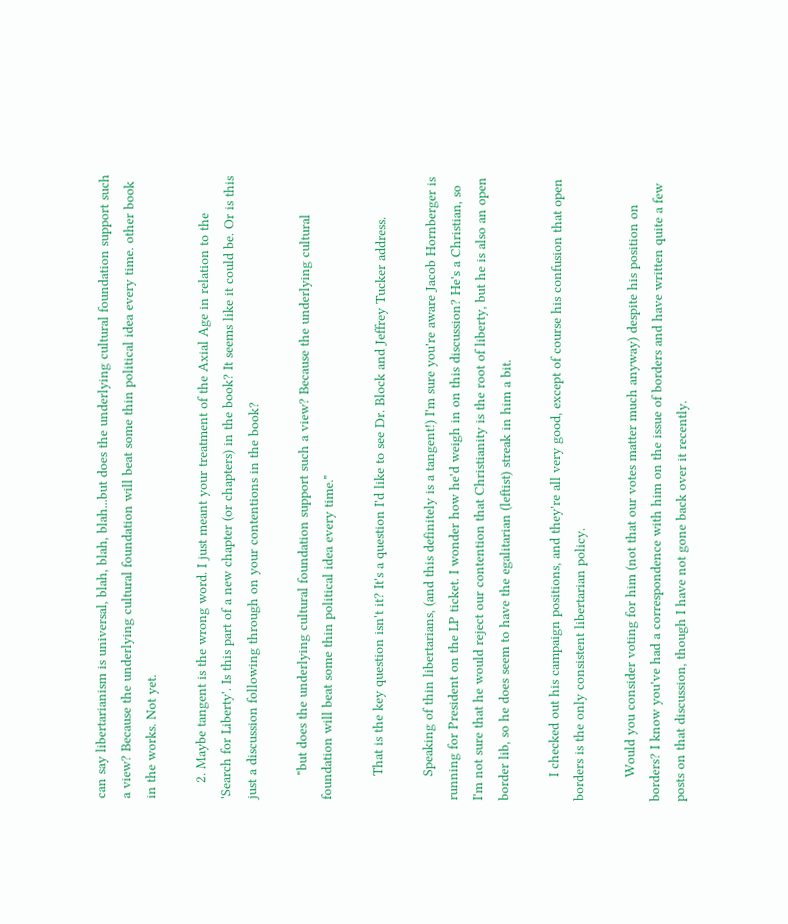can say libertarianism is universal, blah, blah, blah...but does the underlying cultural foundation support such a view? Because the underlying cultural foundation will beat some thin political idea every time. other book in the works. Not yet.

    2. Maybe tangent is the wrong word. I just meant your treatment of the Axial Age in relation to the 'Search for Liberty'. Is this part of a new chapter (or chapters) in the book? It seems like it could be. Or is this just a discussion following through on your contentions in the book?

      "but does the underlying cultural foundation support such a view? Because the underlying cultural foundation will beat some thin political idea every time."

      That is the key question isn't it? It's a question I'd like to see Dr. Block and Jeffrey Tucker address.

      Speaking of thin libertarians, (and this definitely is a tangent!) I'm sure you're aware Jacob Hornberger is running for President on the LP ticket. I wonder how he'd weigh in on this discussion? He's a Christian, so I'm not sure that he would reject our contention that Christianity is the root of liberty, but he is also an open border lib, so he does seem to have the egalitarian (leftist) streak in him a bit.

      I checked out his campaign positions, and they're all very good, except of course his confusion that open borders is the only consistent libertarian policy.

      Would you consider voting for him (not that our votes matter much anyway) despite his position on borders? I know you've had a correspondence with him on the issue of borders and have written quite a few posts on that discussion, though I have not gone back over it recently.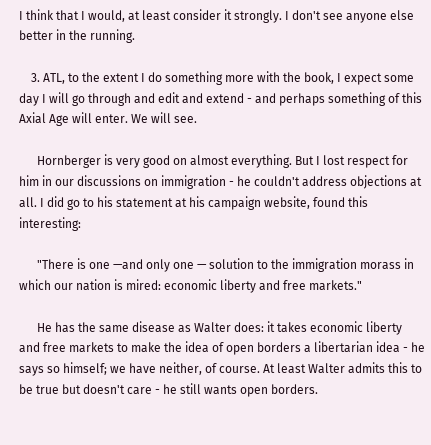I think that I would, at least consider it strongly. I don't see anyone else better in the running.

    3. ATL, to the extent I do something more with the book, I expect some day I will go through and edit and extend - and perhaps something of this Axial Age will enter. We will see.

      Hornberger is very good on almost everything. But I lost respect for him in our discussions on immigration - he couldn't address objections at all. I did go to his statement at his campaign website, found this interesting:

      "There is one —and only one — solution to the immigration morass in which our nation is mired: economic liberty and free markets."

      He has the same disease as Walter does: it takes economic liberty and free markets to make the idea of open borders a libertarian idea - he says so himself; we have neither, of course. At least Walter admits this to be true but doesn't care - he still wants open borders.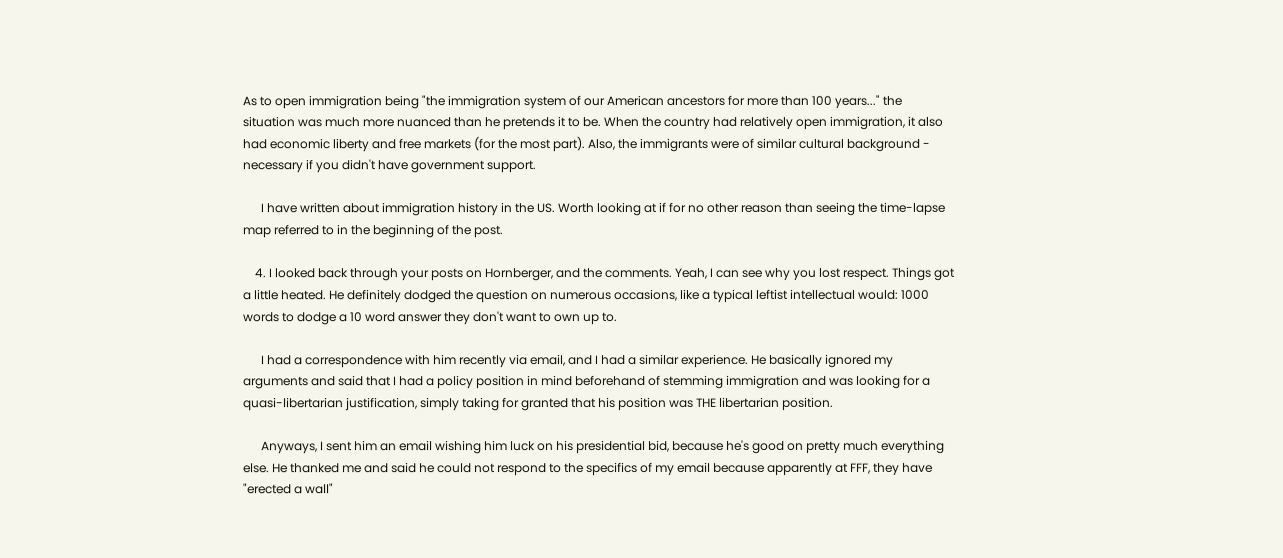As to open immigration being "the immigration system of our American ancestors for more than 100 years..." the situation was much more nuanced than he pretends it to be. When the country had relatively open immigration, it also had economic liberty and free markets (for the most part). Also, the immigrants were of similar cultural background - necessary if you didn't have government support.

      I have written about immigration history in the US. Worth looking at if for no other reason than seeing the time-lapse map referred to in the beginning of the post.

    4. I looked back through your posts on Hornberger, and the comments. Yeah, I can see why you lost respect. Things got a little heated. He definitely dodged the question on numerous occasions, like a typical leftist intellectual would: 1000 words to dodge a 10 word answer they don't want to own up to.

      I had a correspondence with him recently via email, and I had a similar experience. He basically ignored my arguments and said that I had a policy position in mind beforehand of stemming immigration and was looking for a quasi-libertarian justification, simply taking for granted that his position was THE libertarian position.

      Anyways, I sent him an email wishing him luck on his presidential bid, because he's good on pretty much everything else. He thanked me and said he could not respond to the specifics of my email because apparently at FFF, they have "erected a wall"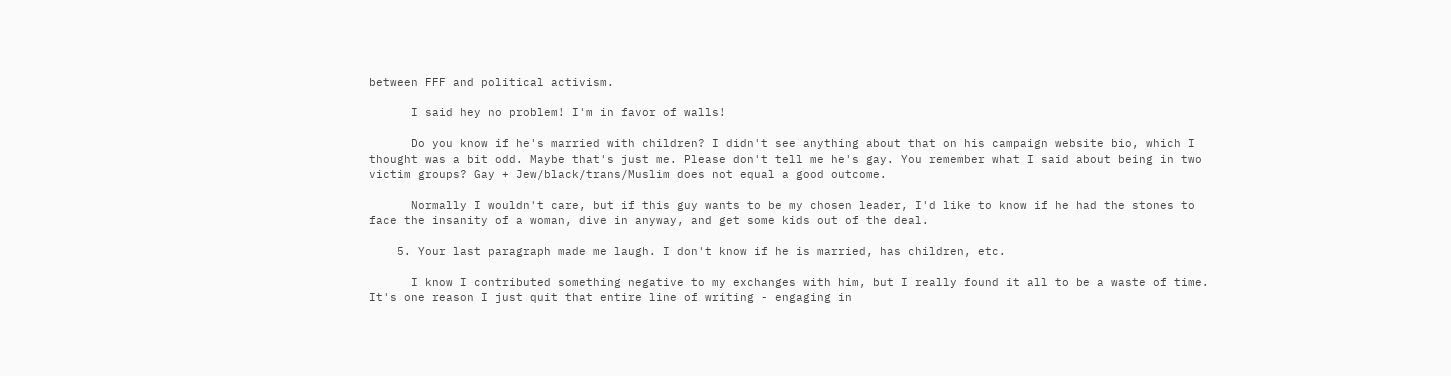between FFF and political activism.

      I said hey no problem! I'm in favor of walls!

      Do you know if he's married with children? I didn't see anything about that on his campaign website bio, which I thought was a bit odd. Maybe that's just me. Please don't tell me he's gay. You remember what I said about being in two victim groups? Gay + Jew/black/trans/Muslim does not equal a good outcome.

      Normally I wouldn't care, but if this guy wants to be my chosen leader, I'd like to know if he had the stones to face the insanity of a woman, dive in anyway, and get some kids out of the deal.

    5. Your last paragraph made me laugh. I don't know if he is married, has children, etc.

      I know I contributed something negative to my exchanges with him, but I really found it all to be a waste of time. It's one reason I just quit that entire line of writing - engaging in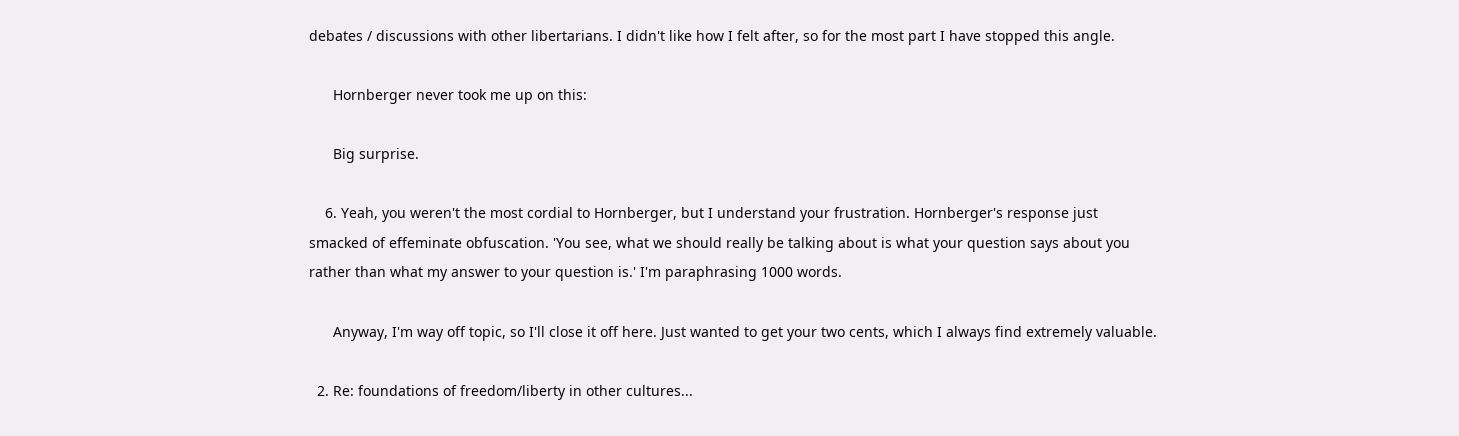debates / discussions with other libertarians. I didn't like how I felt after, so for the most part I have stopped this angle.

      Hornberger never took me up on this:

      Big surprise.

    6. Yeah, you weren't the most cordial to Hornberger, but I understand your frustration. Hornberger's response just smacked of effeminate obfuscation. 'You see, what we should really be talking about is what your question says about you rather than what my answer to your question is.' I'm paraphrasing 1000 words.

      Anyway, I'm way off topic, so I'll close it off here. Just wanted to get your two cents, which I always find extremely valuable.

  2. Re: foundations of freedom/liberty in other cultures...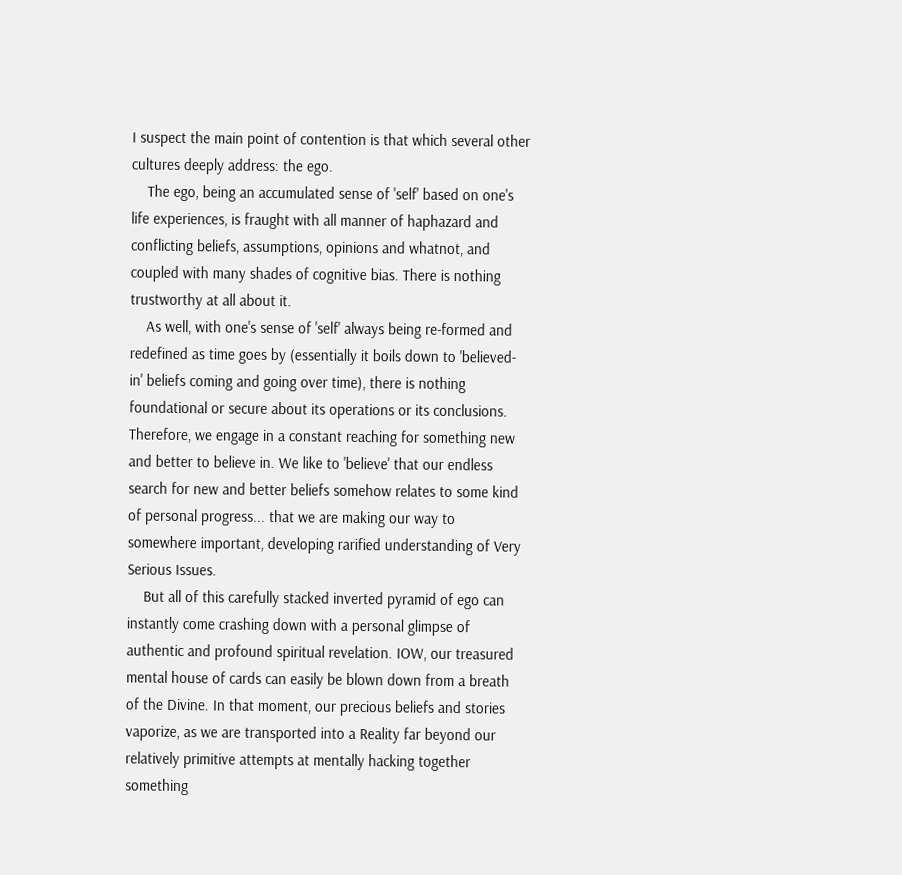I suspect the main point of contention is that which several other cultures deeply address: the ego.
    The ego, being an accumulated sense of 'self' based on one's life experiences, is fraught with all manner of haphazard and conflicting beliefs, assumptions, opinions and whatnot, and coupled with many shades of cognitive bias. There is nothing trustworthy at all about it.
    As well, with one's sense of 'self' always being re-formed and redefined as time goes by (essentially it boils down to 'believed-in' beliefs coming and going over time), there is nothing foundational or secure about its operations or its conclusions. Therefore, we engage in a constant reaching for something new and better to believe in. We like to 'believe' that our endless search for new and better beliefs somehow relates to some kind of personal progress... that we are making our way to somewhere important, developing rarified understanding of Very Serious Issues.
    But all of this carefully stacked inverted pyramid of ego can instantly come crashing down with a personal glimpse of authentic and profound spiritual revelation. IOW, our treasured mental house of cards can easily be blown down from a breath of the Divine. In that moment, our precious beliefs and stories vaporize, as we are transported into a Reality far beyond our relatively primitive attempts at mentally hacking together something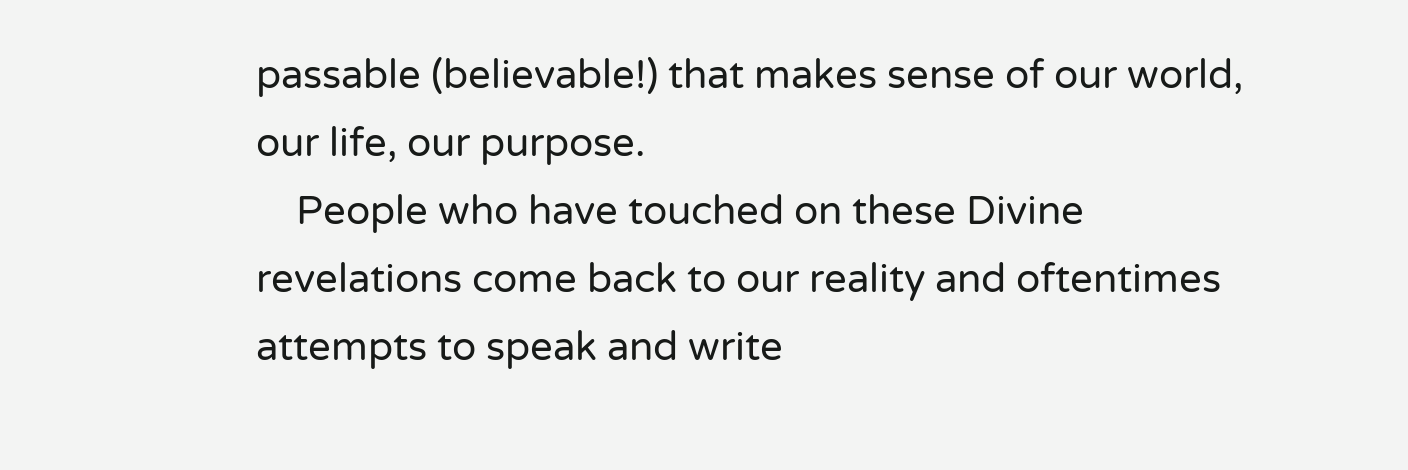passable (believable!) that makes sense of our world, our life, our purpose.
    People who have touched on these Divine revelations come back to our reality and oftentimes attempts to speak and write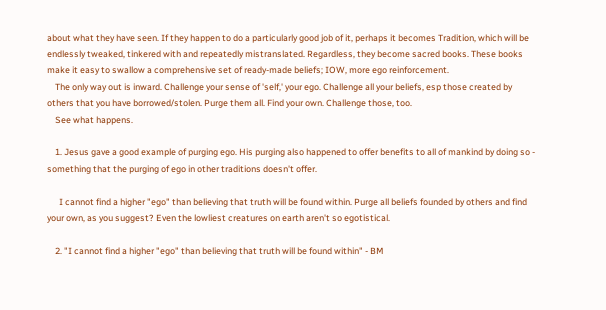about what they have seen. If they happen to do a particularly good job of it, perhaps it becomes Tradition, which will be endlessly tweaked, tinkered with and repeatedly mistranslated. Regardless, they become sacred books. These books make it easy to swallow a comprehensive set of ready-made beliefs; IOW, more ego reinforcement.
    The only way out is inward. Challenge your sense of 'self,' your ego. Challenge all your beliefs, esp those created by others that you have borrowed/stolen. Purge them all. Find your own. Challenge those, too.
    See what happens.

    1. Jesus gave a good example of purging ego. His purging also happened to offer benefits to all of mankind by doing so - something that the purging of ego in other traditions doesn't offer.

      I cannot find a higher "ego" than believing that truth will be found within. Purge all beliefs founded by others and find your own, as you suggest? Even the lowliest creatures on earth aren't so egotistical.

    2. "I cannot find a higher "ego" than believing that truth will be found within" - BM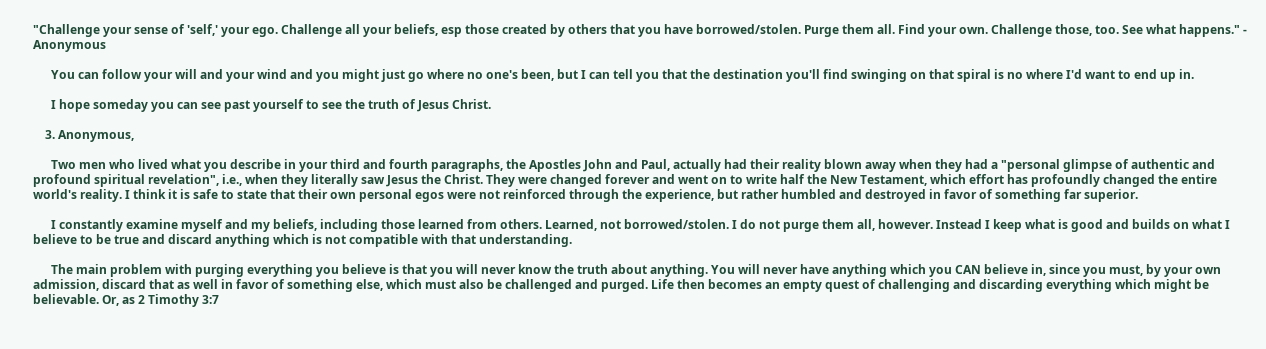"Challenge your sense of 'self,' your ego. Challenge all your beliefs, esp those created by others that you have borrowed/stolen. Purge them all. Find your own. Challenge those, too. See what happens." - Anonymous

      You can follow your will and your wind and you might just go where no one's been, but I can tell you that the destination you'll find swinging on that spiral is no where I'd want to end up in.

      I hope someday you can see past yourself to see the truth of Jesus Christ.

    3. Anonymous,

      Two men who lived what you describe in your third and fourth paragraphs, the Apostles John and Paul, actually had their reality blown away when they had a "personal glimpse of authentic and profound spiritual revelation", i.e., when they literally saw Jesus the Christ. They were changed forever and went on to write half the New Testament, which effort has profoundly changed the entire world's reality. I think it is safe to state that their own personal egos were not reinforced through the experience, but rather humbled and destroyed in favor of something far superior.

      I constantly examine myself and my beliefs, including those learned from others. Learned, not borrowed/stolen. I do not purge them all, however. Instead I keep what is good and builds on what I believe to be true and discard anything which is not compatible with that understanding.

      The main problem with purging everything you believe is that you will never know the truth about anything. You will never have anything which you CAN believe in, since you must, by your own admission, discard that as well in favor of something else, which must also be challenged and purged. Life then becomes an empty quest of challenging and discarding everything which might be believable. Or, as 2 Timothy 3:7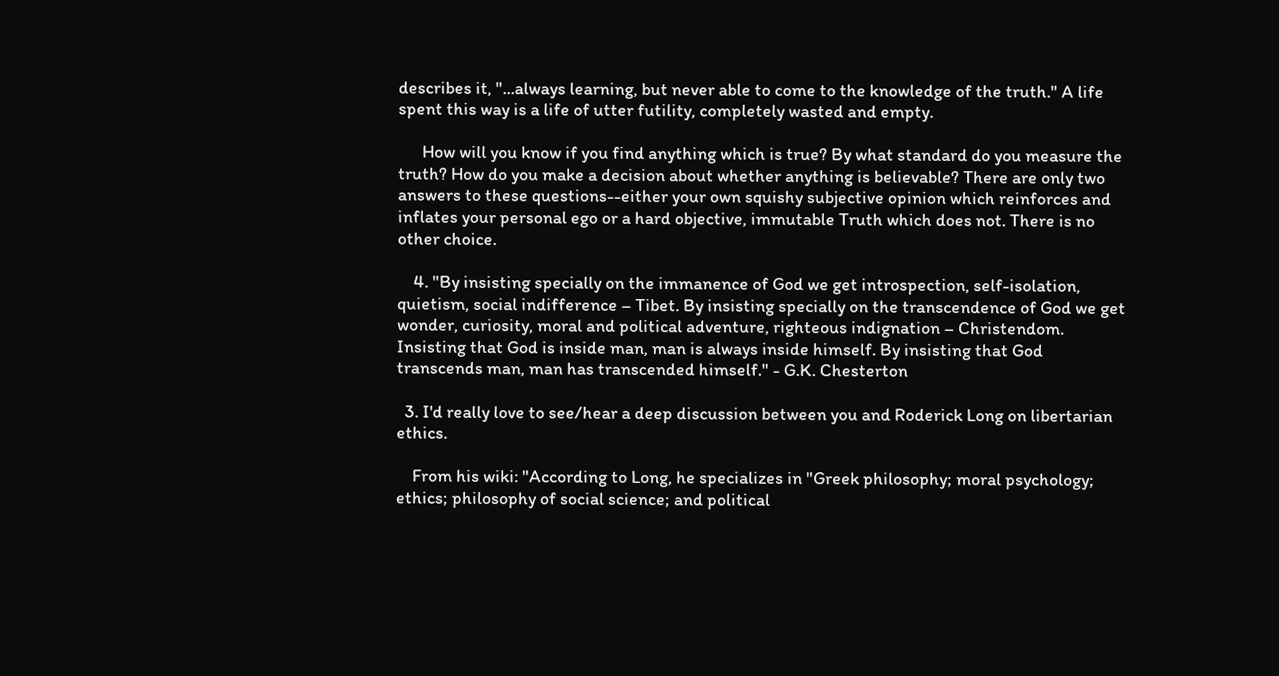describes it, "...always learning, but never able to come to the knowledge of the truth." A life spent this way is a life of utter futility, completely wasted and empty.

      How will you know if you find anything which is true? By what standard do you measure the truth? How do you make a decision about whether anything is believable? There are only two answers to these questions--either your own squishy subjective opinion which reinforces and inflates your personal ego or a hard objective, immutable Truth which does not. There is no other choice.

    4. "By insisting specially on the immanence of God we get introspection, self-isolation, quietism, social indifference – Tibet. By insisting specially on the transcendence of God we get wonder, curiosity, moral and political adventure, righteous indignation – Christendom. Insisting that God is inside man, man is always inside himself. By insisting that God transcends man, man has transcended himself." - G.K. Chesterton

  3. I'd really love to see/hear a deep discussion between you and Roderick Long on libertarian ethics.

    From his wiki: "According to Long, he specializes in "Greek philosophy; moral psychology; ethics; philosophy of social science; and political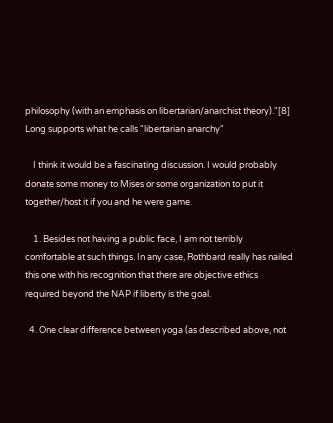philosophy (with an emphasis on libertarian/anarchist theory)."[8] Long supports what he calls "libertarian anarchy"

    I think it would be a fascinating discussion. I would probably donate some money to Mises or some organization to put it together/host it if you and he were game.

    1. Besides not having a public face, I am not terribly comfortable at such things. In any case, Rothbard really has nailed this one with his recognition that there are objective ethics required beyond the NAP if liberty is the goal.

  4. One clear difference between yoga (as described above, not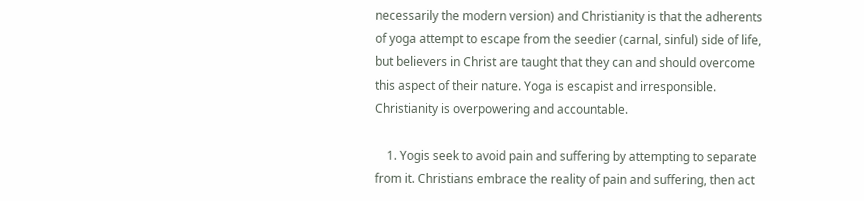necessarily the modern version) and Christianity is that the adherents of yoga attempt to escape from the seedier (carnal, sinful) side of life, but believers in Christ are taught that they can and should overcome this aspect of their nature. Yoga is escapist and irresponsible. Christianity is overpowering and accountable.

    1. Yogis seek to avoid pain and suffering by attempting to separate from it. Christians embrace the reality of pain and suffering, then act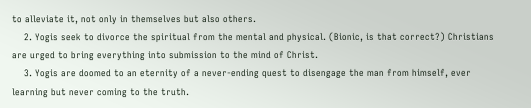to alleviate it, not only in themselves but also others.
    2. Yogis seek to divorce the spiritual from the mental and physical. (Bionic, is that correct?) Christians are urged to bring everything into submission to the mind of Christ.
    3. Yogis are doomed to an eternity of a never-ending quest to disengage the man from himself, ever learning but never coming to the truth.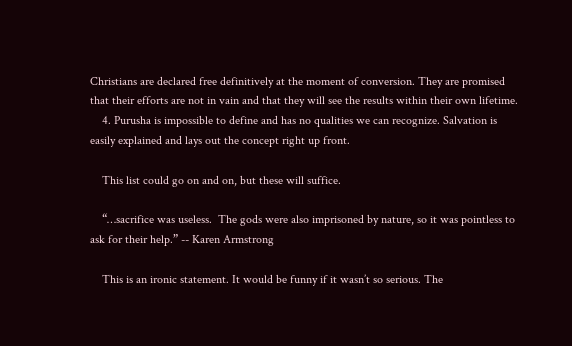Christians are declared free definitively at the moment of conversion. They are promised that their efforts are not in vain and that they will see the results within their own lifetime.
    4. Purusha is impossible to define and has no qualities we can recognize. Salvation is easily explained and lays out the concept right up front.

    This list could go on and on, but these will suffice.

    “…sacrifice was useless.  The gods were also imprisoned by nature, so it was pointless to ask for their help.” -- Karen Armstrong

    This is an ironic statement. It would be funny if it wasn’t so serious. The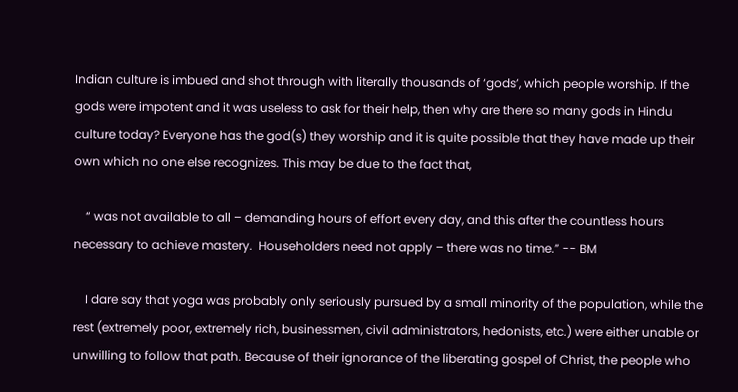Indian culture is imbued and shot through with literally thousands of ‘gods’, which people worship. If the gods were impotent and it was useless to ask for their help, then why are there so many gods in Hindu culture today? Everyone has the god(s) they worship and it is quite possible that they have made up their own which no one else recognizes. This may be due to the fact that,

    “ was not available to all – demanding hours of effort every day, and this after the countless hours necessary to achieve mastery.  Householders need not apply – there was no time.” -- BM

    I dare say that yoga was probably only seriously pursued by a small minority of the population, while the rest (extremely poor, extremely rich, businessmen, civil administrators, hedonists, etc.) were either unable or unwilling to follow that path. Because of their ignorance of the liberating gospel of Christ, the people who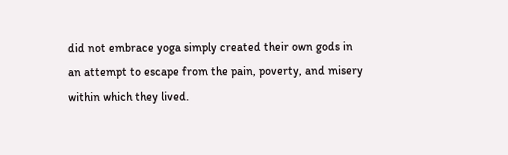did not embrace yoga simply created their own gods in an attempt to escape from the pain, poverty, and misery within which they lived.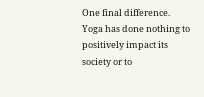One final difference. Yoga has done nothing to positively impact its society or to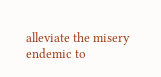alleviate the misery endemic to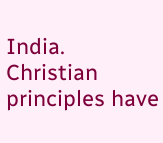India. Christian principles have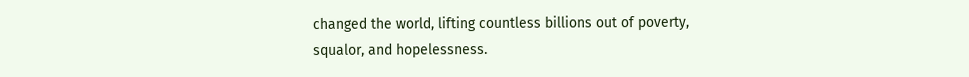changed the world, lifting countless billions out of poverty, squalor, and hopelessness.